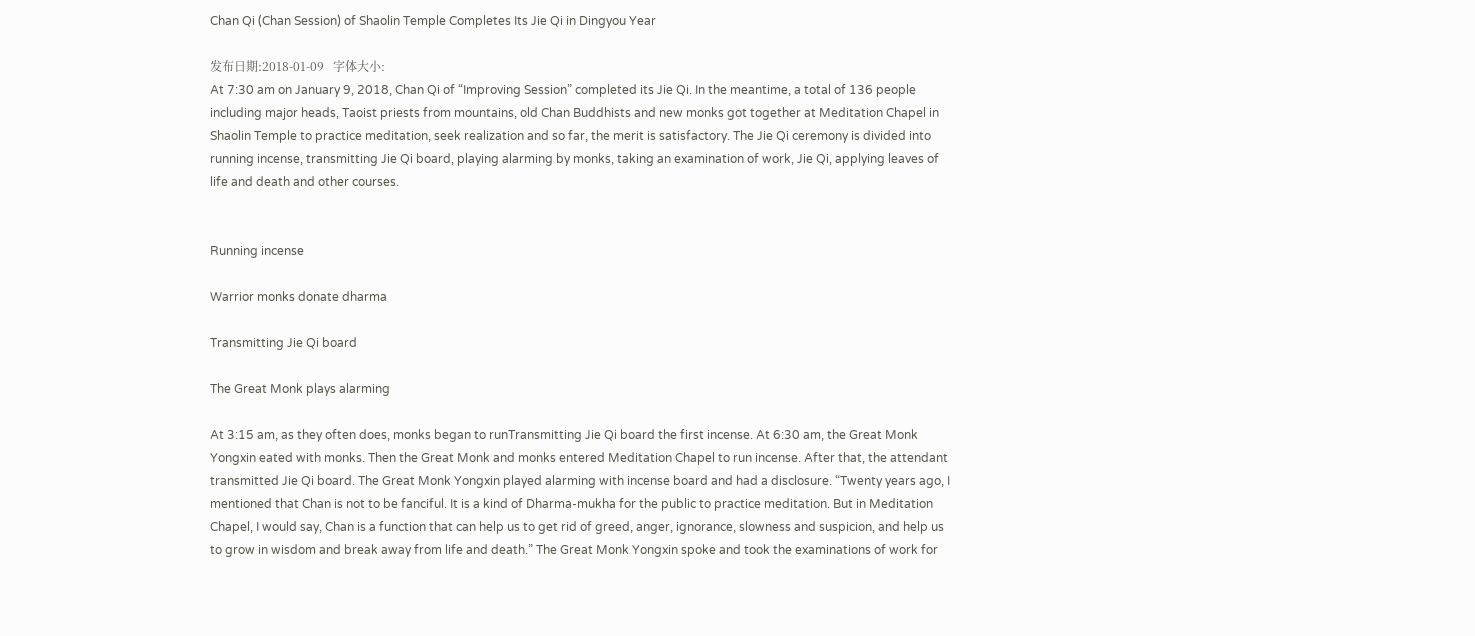Chan Qi (Chan Session) of Shaolin Temple Completes Its Jie Qi in Dingyou Year

发布日期:2018-01-09   字体大小:
At 7:30 am on January 9, 2018, Chan Qi of “Improving Session” completed its Jie Qi. In the meantime, a total of 136 people including major heads, Taoist priests from mountains, old Chan Buddhists and new monks got together at Meditation Chapel in Shaolin Temple to practice meditation, seek realization and so far, the merit is satisfactory. The Jie Qi ceremony is divided into running incense, transmitting Jie Qi board, playing alarming by monks, taking an examination of work, Jie Qi, applying leaves of life and death and other courses.


Running incense

Warrior monks donate dharma

Transmitting Jie Qi board

The Great Monk plays alarming

At 3:15 am, as they often does, monks began to runTransmitting Jie Qi board the first incense. At 6:30 am, the Great Monk Yongxin eated with monks. Then the Great Monk and monks entered Meditation Chapel to run incense. After that, the attendant transmitted Jie Qi board. The Great Monk Yongxin played alarming with incense board and had a disclosure. “Twenty years ago, I mentioned that Chan is not to be fanciful. It is a kind of Dharma-mukha for the public to practice meditation. But in Meditation Chapel, I would say, Chan is a function that can help us to get rid of greed, anger, ignorance, slowness and suspicion, and help us to grow in wisdom and break away from life and death.” The Great Monk Yongxin spoke and took the examinations of work for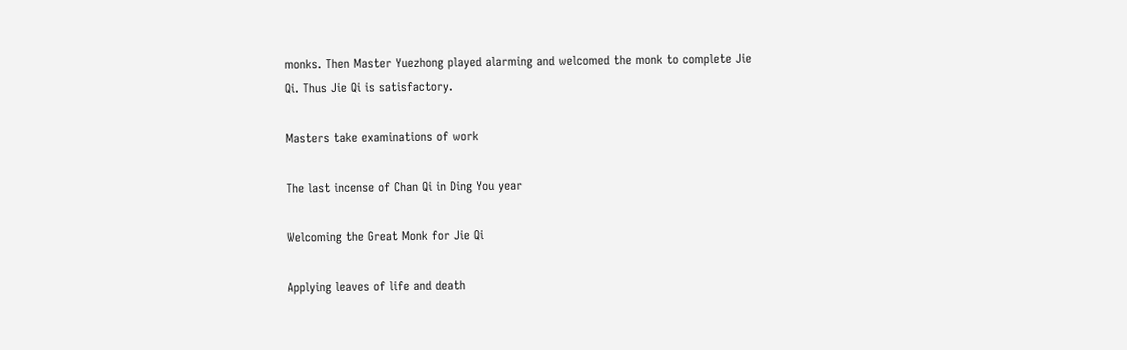monks. Then Master Yuezhong played alarming and welcomed the monk to complete Jie Qi. Thus Jie Qi is satisfactory.

Masters take examinations of work

The last incense of Chan Qi in Ding You year

Welcoming the Great Monk for Jie Qi

Applying leaves of life and death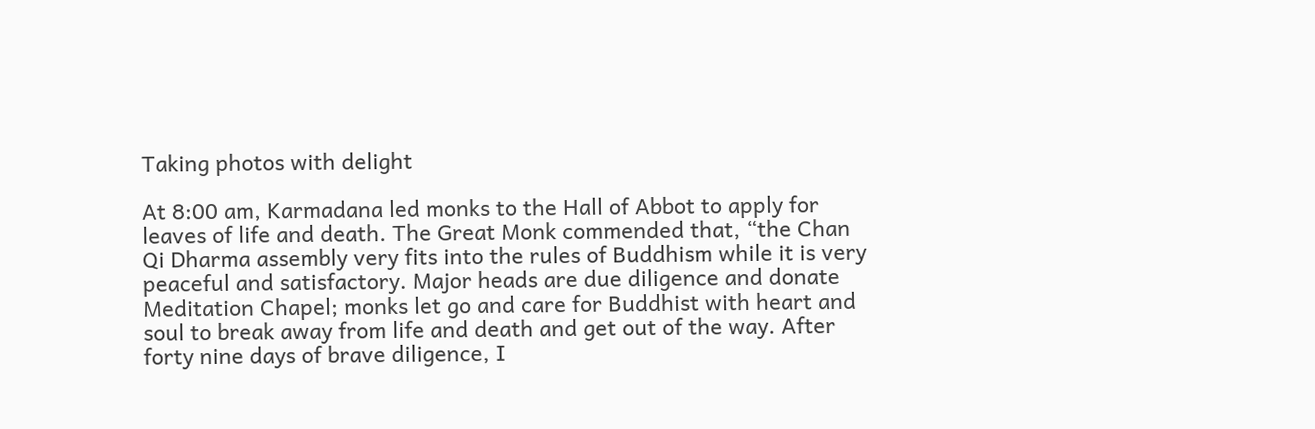Taking photos with delight

At 8:00 am, Karmadana led monks to the Hall of Abbot to apply for leaves of life and death. The Great Monk commended that, “the Chan Qi Dharma assembly very fits into the rules of Buddhism while it is very peaceful and satisfactory. Major heads are due diligence and donate Meditation Chapel; monks let go and care for Buddhist with heart and soul to break away from life and death and get out of the way. After forty nine days of brave diligence, I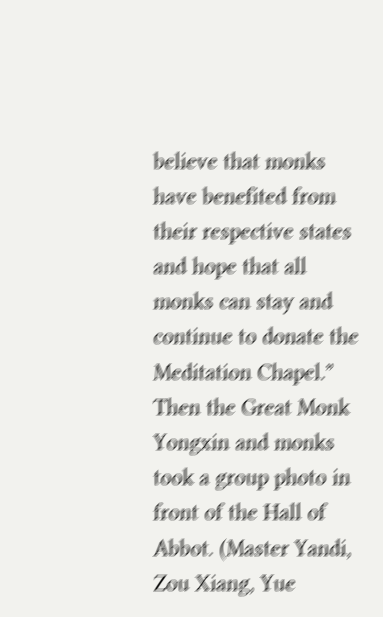believe that monks have benefited from their respective states and hope that all monks can stay and continue to donate the Meditation Chapel.” Then the Great Monk Yongxin and monks took a group photo in front of the Hall of Abbot. (Master Yandi, Zou Xiang, Yue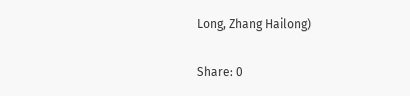Long, Zhang Hailong)

Share: 0